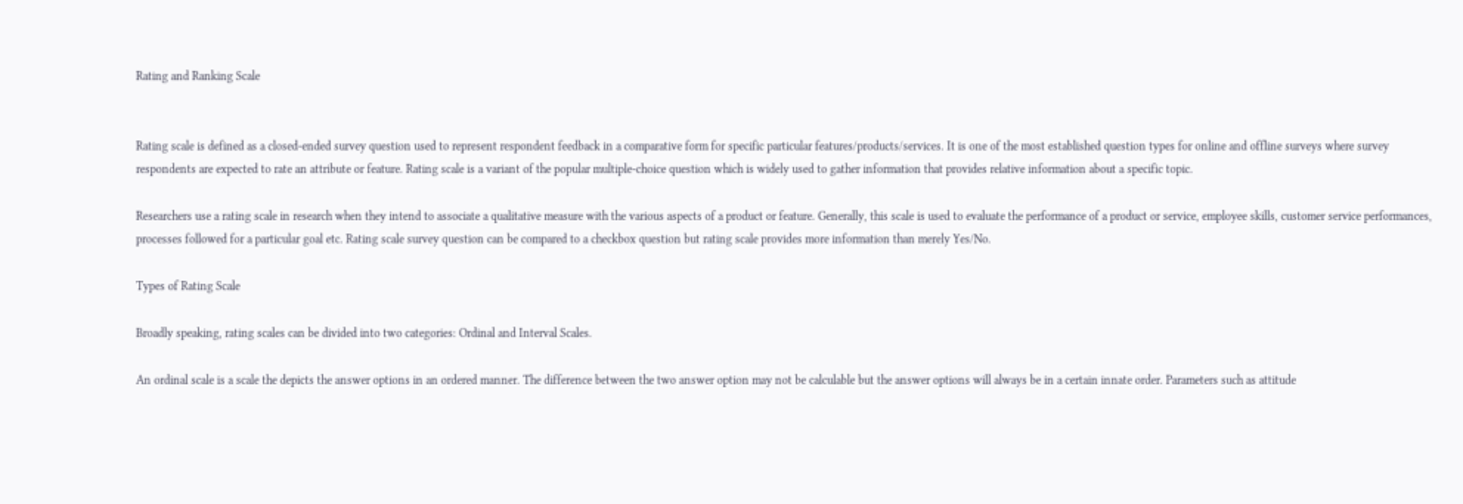Rating and Ranking Scale


Rating scale is defined as a closed-ended survey question used to represent respondent feedback in a comparative form for specific particular features/products/services. It is one of the most established question types for online and offline surveys where survey respondents are expected to rate an attribute or feature. Rating scale is a variant of the popular multiple-choice question which is widely used to gather information that provides relative information about a specific topic.

Researchers use a rating scale in research when they intend to associate a qualitative measure with the various aspects of a product or feature. Generally, this scale is used to evaluate the performance of a product or service, employee skills, customer service performances, processes followed for a particular goal etc. Rating scale survey question can be compared to a checkbox question but rating scale provides more information than merely Yes/No.

Types of Rating Scale

Broadly speaking, rating scales can be divided into two categories: Ordinal and Interval Scales.

An ordinal scale is a scale the depicts the answer options in an ordered manner. The difference between the two answer option may not be calculable but the answer options will always be in a certain innate order. Parameters such as attitude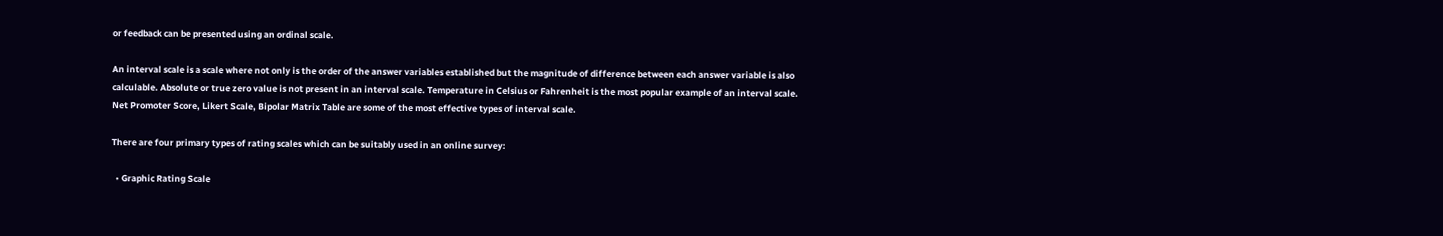or feedback can be presented using an ordinal scale.

An interval scale is a scale where not only is the order of the answer variables established but the magnitude of difference between each answer variable is also calculable. Absolute or true zero value is not present in an interval scale. Temperature in Celsius or Fahrenheit is the most popular example of an interval scale. Net Promoter Score, Likert Scale, Bipolar Matrix Table are some of the most effective types of interval scale.

There are four primary types of rating scales which can be suitably used in an online survey:

  • Graphic Rating Scale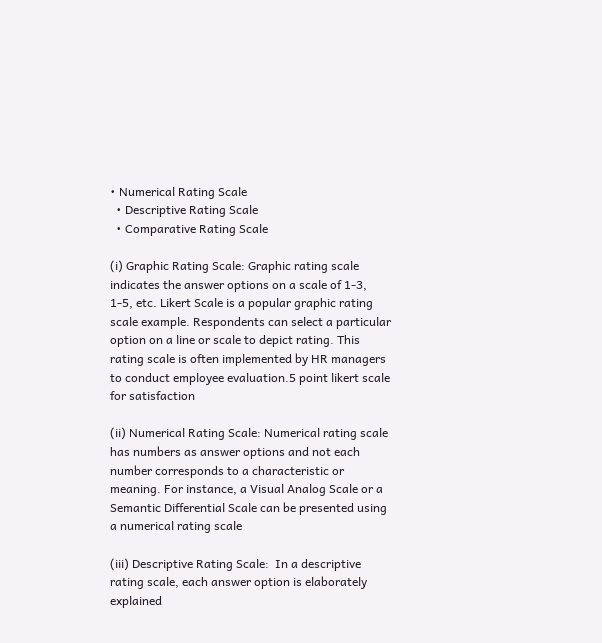• Numerical Rating Scale
  • Descriptive Rating Scale
  • Comparative Rating Scale

(i) Graphic Rating Scale: Graphic rating scale indicates the answer options on a scale of 1-3, 1-5, etc. Likert Scale is a popular graphic rating scale example. Respondents can select a particular option on a line or scale to depict rating. This rating scale is often implemented by HR managers to conduct employee evaluation.5 point likert scale for satisfaction

(ii) Numerical Rating Scale: Numerical rating scale has numbers as answer options and not each number corresponds to a characteristic or meaning. For instance, a Visual Analog Scale or a Semantic Differential Scale can be presented using a numerical rating scale

(iii) Descriptive Rating Scale:  In a descriptive rating scale, each answer option is elaborately explained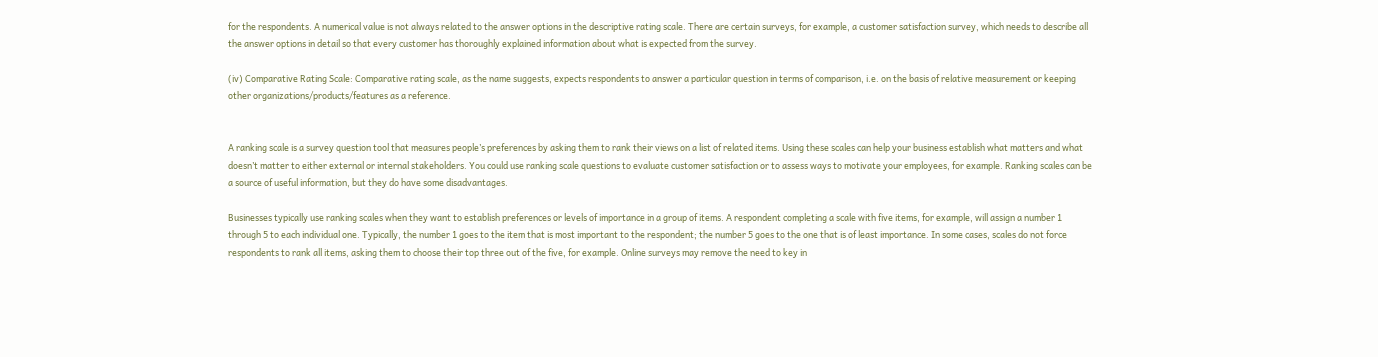for the respondents. A numerical value is not always related to the answer options in the descriptive rating scale. There are certain surveys, for example, a customer satisfaction survey, which needs to describe all the answer options in detail so that every customer has thoroughly explained information about what is expected from the survey.

(iv) Comparative Rating Scale: Comparative rating scale, as the name suggests, expects respondents to answer a particular question in terms of comparison, i.e. on the basis of relative measurement or keeping other organizations/products/features as a reference.


A ranking scale is a survey question tool that measures people’s preferences by asking them to rank their views on a list of related items. Using these scales can help your business establish what matters and what doesn’t matter to either external or internal stakeholders. You could use ranking scale questions to evaluate customer satisfaction or to assess ways to motivate your employees, for example. Ranking scales can be a source of useful information, but they do have some disadvantages.

Businesses typically use ranking scales when they want to establish preferences or levels of importance in a group of items. A respondent completing a scale with five items, for example, will assign a number 1 through 5 to each individual one. Typically, the number 1 goes to the item that is most important to the respondent; the number 5 goes to the one that is of least importance. In some cases, scales do not force respondents to rank all items, asking them to choose their top three out of the five, for example. Online surveys may remove the need to key in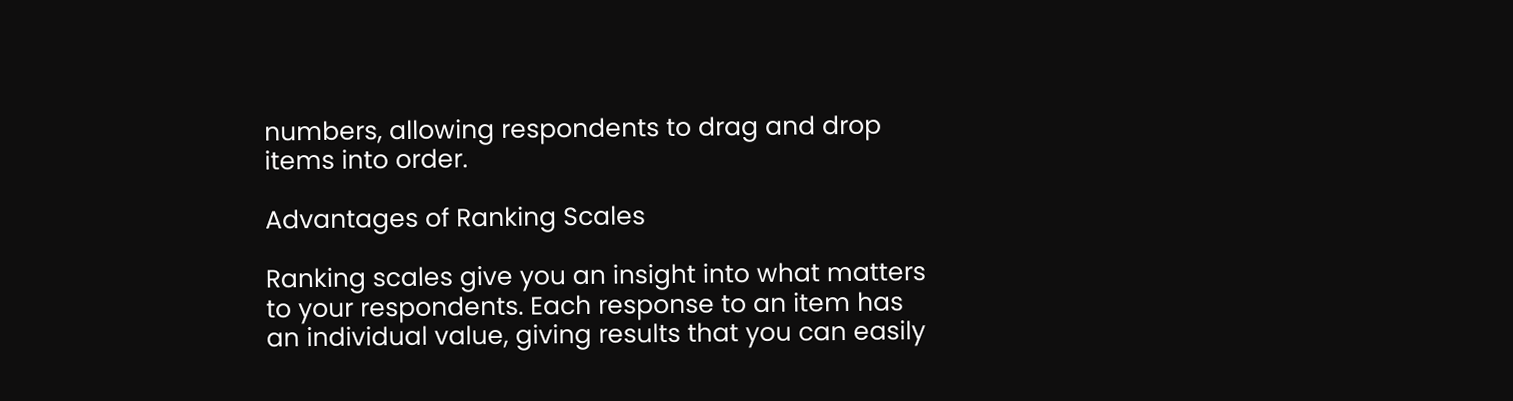numbers, allowing respondents to drag and drop items into order.

Advantages of Ranking Scales

Ranking scales give you an insight into what matters to your respondents. Each response to an item has an individual value, giving results that you can easily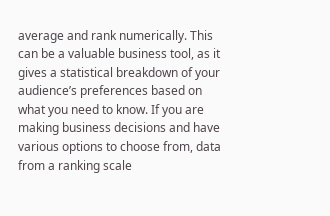average and rank numerically. This can be a valuable business tool, as it gives a statistical breakdown of your audience’s preferences based on what you need to know. If you are making business decisions and have various options to choose from, data from a ranking scale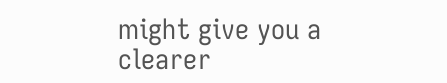might give you a clearer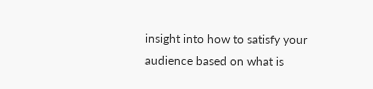insight into how to satisfy your audience based on what is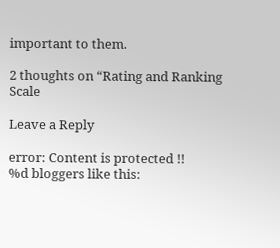important to them.

2 thoughts on “Rating and Ranking Scale

Leave a Reply

error: Content is protected !!
%d bloggers like this: